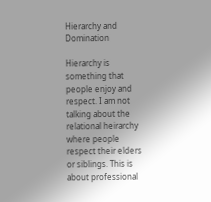Hierarchy and Domination

Hierarchy is something that people enjoy and respect. I am not talking about the relational heirarchy where people respect their elders or siblings. This is about professional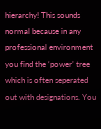hierarchy! This sounds normal because in any professional environment you find the ‘power’ tree which is often seperated out with designations. You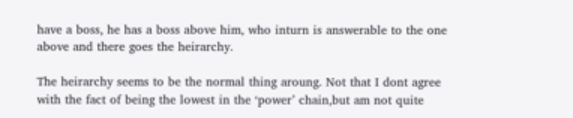have a boss, he has a boss above him, who inturn is answerable to the one above and there goes the heirarchy.

The heirarchy seems to be the normal thing aroung. Not that I dont agree with the fact of being the lowest in the ‘power’ chain,but am not quite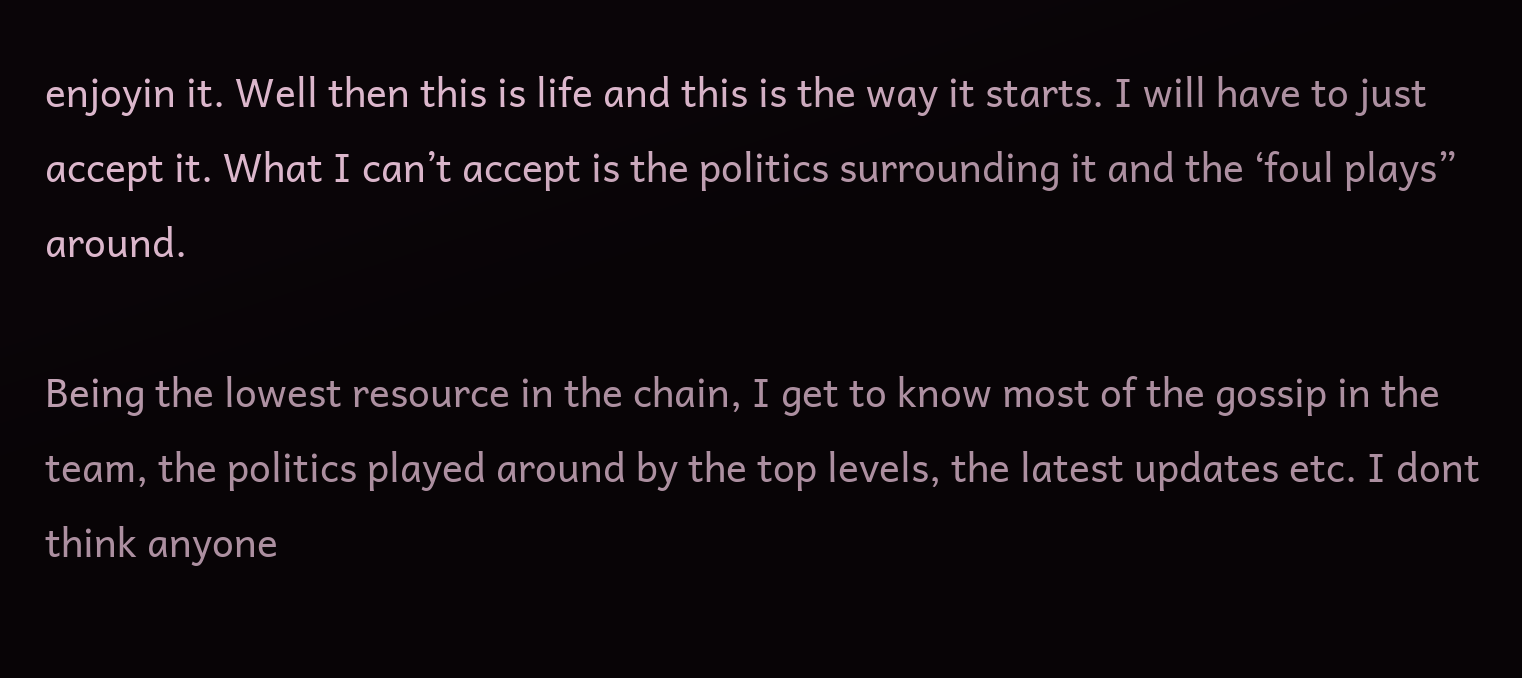enjoyin it. Well then this is life and this is the way it starts. I will have to just accept it. What I can’t accept is the politics surrounding it and the ‘foul plays” around.

Being the lowest resource in the chain, I get to know most of the gossip in the team, the politics played around by the top levels, the latest updates etc. I dont think anyone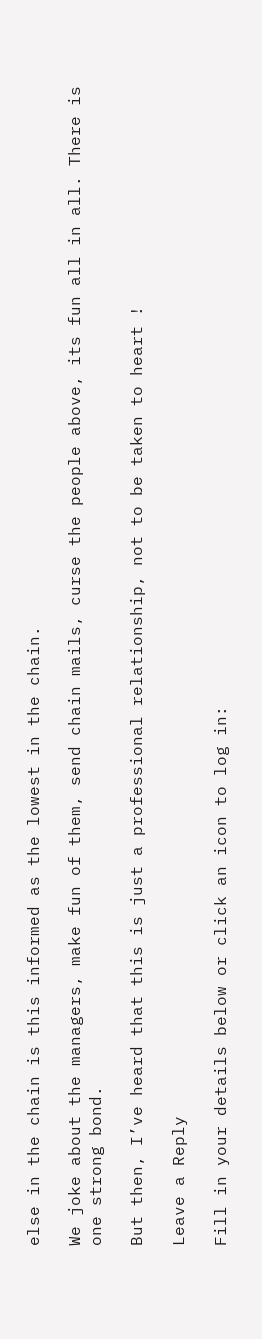else in the chain is this informed as the lowest in the chain.

We joke about the managers, make fun of them, send chain mails, curse the people above, its fun all in all. There is one strong bond.

But then, I’ve heard that this is just a professional relationship, not to be taken to heart !

Leave a Reply

Fill in your details below or click an icon to log in: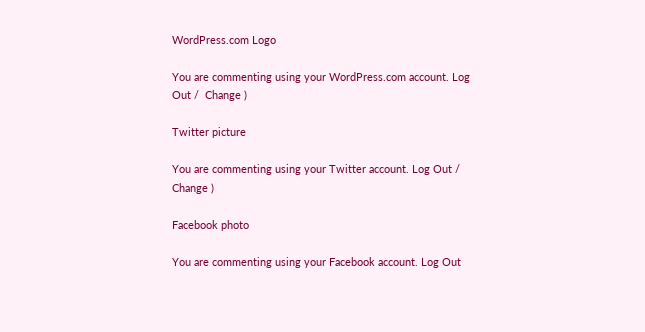WordPress.com Logo

You are commenting using your WordPress.com account. Log Out /  Change )

Twitter picture

You are commenting using your Twitter account. Log Out /  Change )

Facebook photo

You are commenting using your Facebook account. Log Out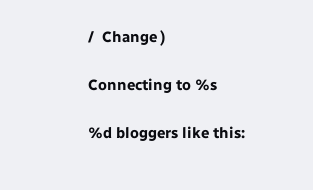/  Change )

Connecting to %s

%d bloggers like this: